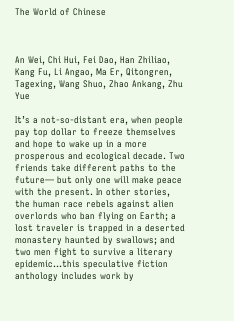The World of Chinese



An Wei, Chi Hui, Fei Dao, Han Zhiliao, Kang Fu, Li Angao, Ma Er, Qitongren, Tagexing, Wang Shuo, Zhao Ankang, Zhu Yue

It’s a not-so-distant era, when people pay top dollar to freeze themselves and hope to wake up in a more prosperous and ecological decade. Two friends take different paths to the future— but only one will make peace with the present. In other stories, the human race rebels against alien overlords who ban flying on Earth; a lost traveler is trapped in a deserted monastery haunted by swallows; and two men fight to survive a literary epidemic…this speculative fiction anthology includes work by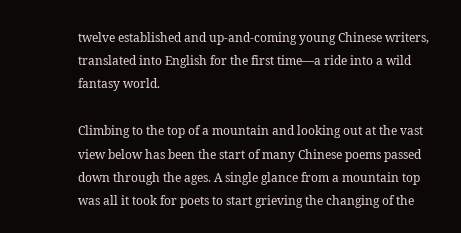twelve established and up-and-coming young Chinese writers, translated into English for the first time—a ride into a wild fantasy world.

Climbing to the top of a mountain and looking out at the vast view below has been the start of many Chinese poems passed down through the ages. A single glance from a mountain top was all it took for poets to start grieving the changing of the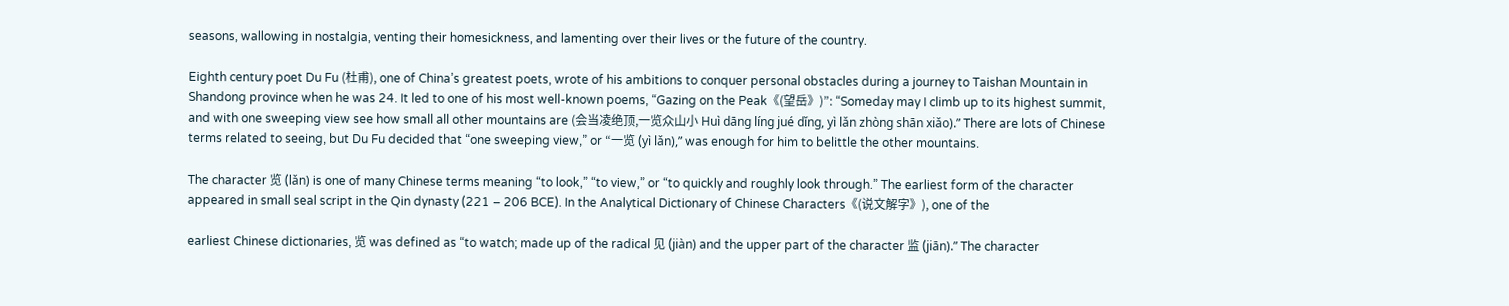seasons, wallowing in nostalgia, venting their homesickness, and lamenting over their lives or the future of the country.

Eighth century poet Du Fu (杜甫), one of China’s greatest poets, wrote of his ambitions to conquer personal obstacles during a journey to Taishan Mountain in Shandong province when he was 24. It led to one of his most well-known poems, “Gazing on the Peak《(望岳》)”: “Someday may I climb up to its highest summit, and with one sweeping view see how small all other mountains are (会当凌绝顶,一览众山小 Huì dāng líng jué dǐng, yì lǎn zhòng shān xiǎo).” There are lots of Chinese terms related to seeing, but Du Fu decided that “one sweeping view,” or “一览 (yì lǎn),” was enough for him to belittle the other mountains.

The character 览 (lǎn) is one of many Chinese terms meaning “to look,” “to view,” or “to quickly and roughly look through.” The earliest form of the character appeared in small seal script in the Qin dynasty (221 – 206 BCE). In the Analytical Dictionary of Chinese Characters《(说文解字》), one of the

earliest Chinese dictionaries, 览 was defined as “to watch; made up of the radical 见 (jiàn) and the upper part of the character 监 (jiān).” The character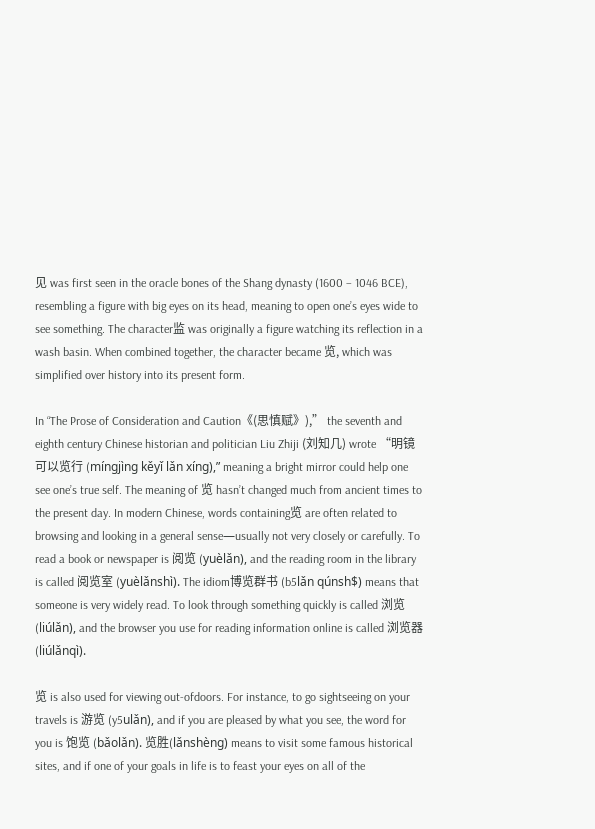见 was first seen in the oracle bones of the Shang dynasty (1600 – 1046 BCE), resembling a figure with big eyes on its head, meaning to open one’s eyes wide to see something. The character监 was originally a figure watching its reflection in a wash basin. When combined together, the character became 览, which was simplified over history into its present form.

In “The Prose of Consideration and Caution《(思慎赋》),” the seventh and eighth century Chinese historian and politician Liu Zhiji (刘知几) wrote “明镜可以览行 (míngjìng kěyǐ lǎn xíng),” meaning a bright mirror could help one see one’s true self. The meaning of 览 hasn’t changed much from ancient times to the present day. In modern Chinese, words containing览 are often related to browsing and looking in a general sense—usually not very closely or carefully. To read a book or newspaper is 阅览 (yuèlǎn), and the reading room in the library is called 阅览室 (yuèlǎnshì). The idiom博览群书 (b5lǎn qúnsh$) means that someone is very widely read. To look through something quickly is called 浏览 (liúlǎn), and the browser you use for reading information online is called 浏览器 (liúlǎnqì).

览 is also used for viewing out-ofdoors. For instance, to go sightseeing on your travels is 游览 (y5ulǎn), and if you are pleased by what you see, the word for you is 饱览 (bǎolǎn). 览胜(lǎnshèng) means to visit some famous historical sites, and if one of your goals in life is to feast your eyes on all of the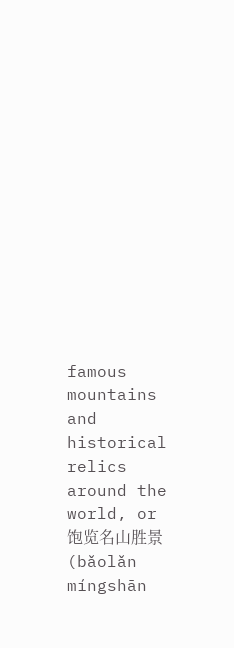famous mountains and historical relics around the world, or饱览名山胜景 (bǎolǎn míngshān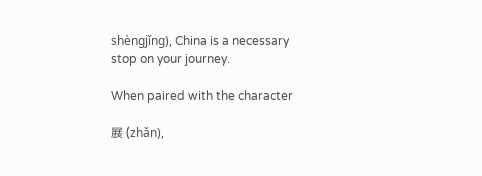shèngjǐng), China is a necessary stop on your journey.

When paired with the character

展 (zhǎn),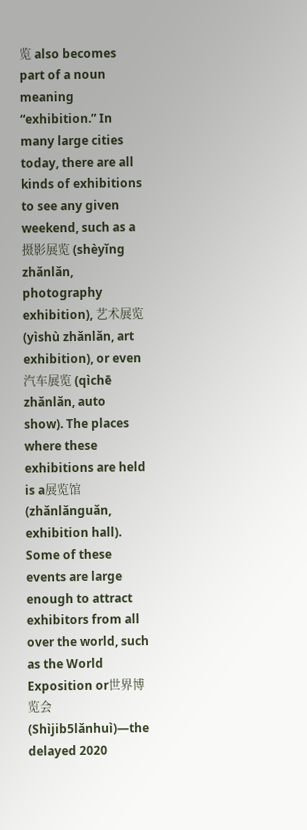览 also becomes part of a noun meaning “exhibition.” In many large cities today, there are all kinds of exhibitions to see any given weekend, such as a摄影展览 (shèyǐng zhǎnlǎn, photography exhibition), 艺术展览(yìshù zhǎnlǎn, art exhibition), or even汽车展览 (qìchē zhǎnlǎn, auto show). The places where these exhibitions are held is a展览馆 (zhǎnlǎnguǎn, exhibition hall). Some of these events are large enough to attract exhibitors from all over the world, such as the World Exposition or世界博览会 (Shìjib5lǎnhuì)—the delayed 2020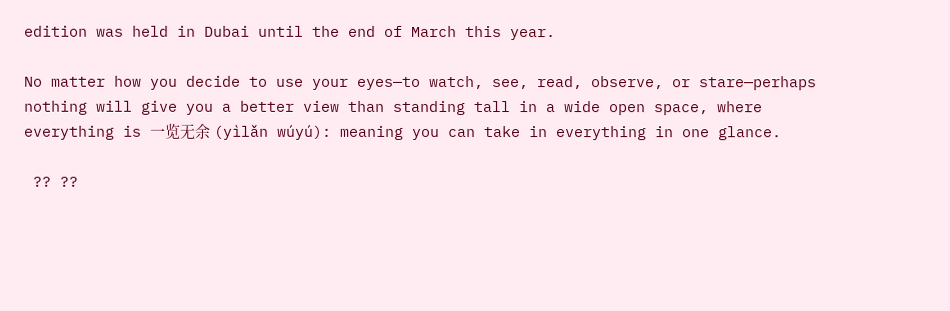edition was held in Dubai until the end of March this year.

No matter how you decide to use your eyes—to watch, see, read, observe, or stare—perhaps nothing will give you a better view than standing tall in a wide open space, where everything is 一览无余 (yìlǎn wúyú): meaning you can take in everything in one glance.

 ?? ??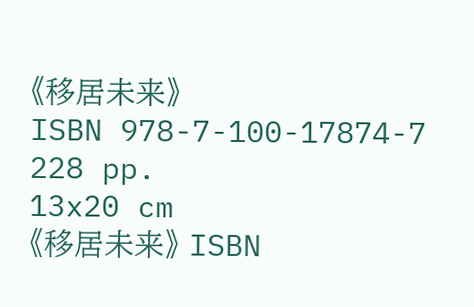《移居未来》
ISBN 978-7-100-17874-7 228 pp.
13x20 cm
《移居未来》 ISBN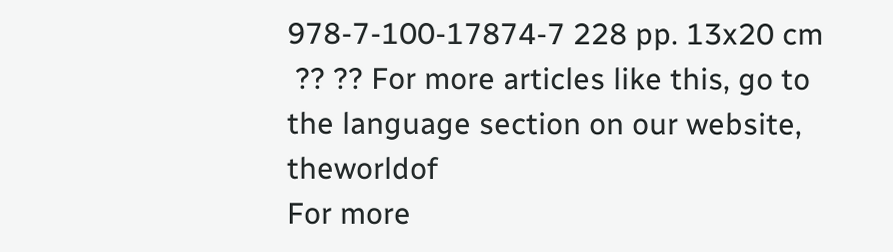978-7-100-17874-7 228 pp. 13x20 cm
 ?? ?? For more articles like this, go to the language section on our website, theworldof
For more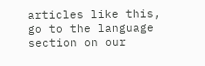articles like this, go to the language section on our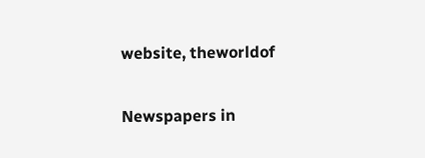website, theworldof

Newspapers in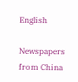English

Newspapers from China